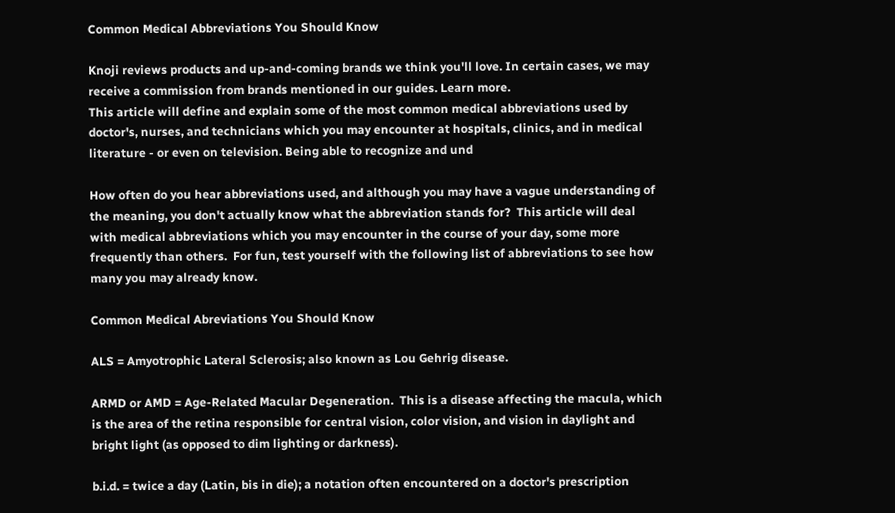Common Medical Abbreviations You Should Know

Knoji reviews products and up-and-coming brands we think you'll love. In certain cases, we may receive a commission from brands mentioned in our guides. Learn more.
This article will define and explain some of the most common medical abbreviations used by doctor's, nurses, and technicians which you may encounter at hospitals, clinics, and in medical literature - or even on television. Being able to recognize and und

How often do you hear abbreviations used, and although you may have a vague understanding of the meaning, you don't actually know what the abbreviation stands for?  This article will deal with medical abbreviations which you may encounter in the course of your day, some more frequently than others.  For fun, test yourself with the following list of abbreviations to see how many you may already know.

Common Medical Abreviations You Should Know

ALS = Amyotrophic Lateral Sclerosis; also known as Lou Gehrig disease.

ARMD or AMD = Age-Related Macular Degeneration.  This is a disease affecting the macula, which is the area of the retina responsible for central vision, color vision, and vision in daylight and bright light (as opposed to dim lighting or darkness).

b.i.d. = twice a day (Latin, bis in die); a notation often encountered on a doctor's prescription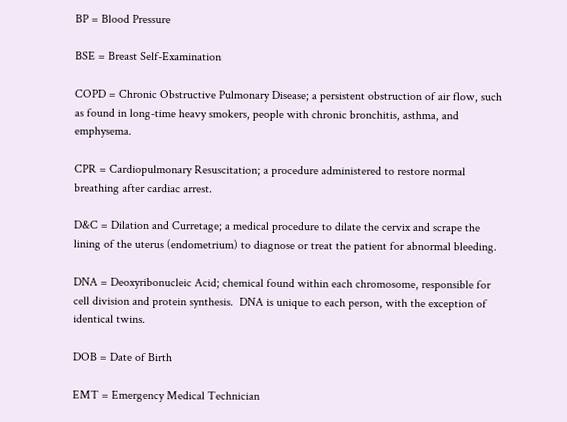BP = Blood Pressure

BSE = Breast Self-Examination

COPD = Chronic Obstructive Pulmonary Disease; a persistent obstruction of air flow, such as found in long-time heavy smokers, people with chronic bronchitis, asthma, and emphysema.

CPR = Cardiopulmonary Resuscitation; a procedure administered to restore normal breathing after cardiac arrest.

D&C = Dilation and Curretage; a medical procedure to dilate the cervix and scrape the lining of the uterus (endometrium) to diagnose or treat the patient for abnormal bleeding.

DNA = Deoxyribonucleic Acid; chemical found within each chromosome, responsible for cell division and protein synthesis.  DNA is unique to each person, with the exception of identical twins.

DOB = Date of Birth

EMT = Emergency Medical Technician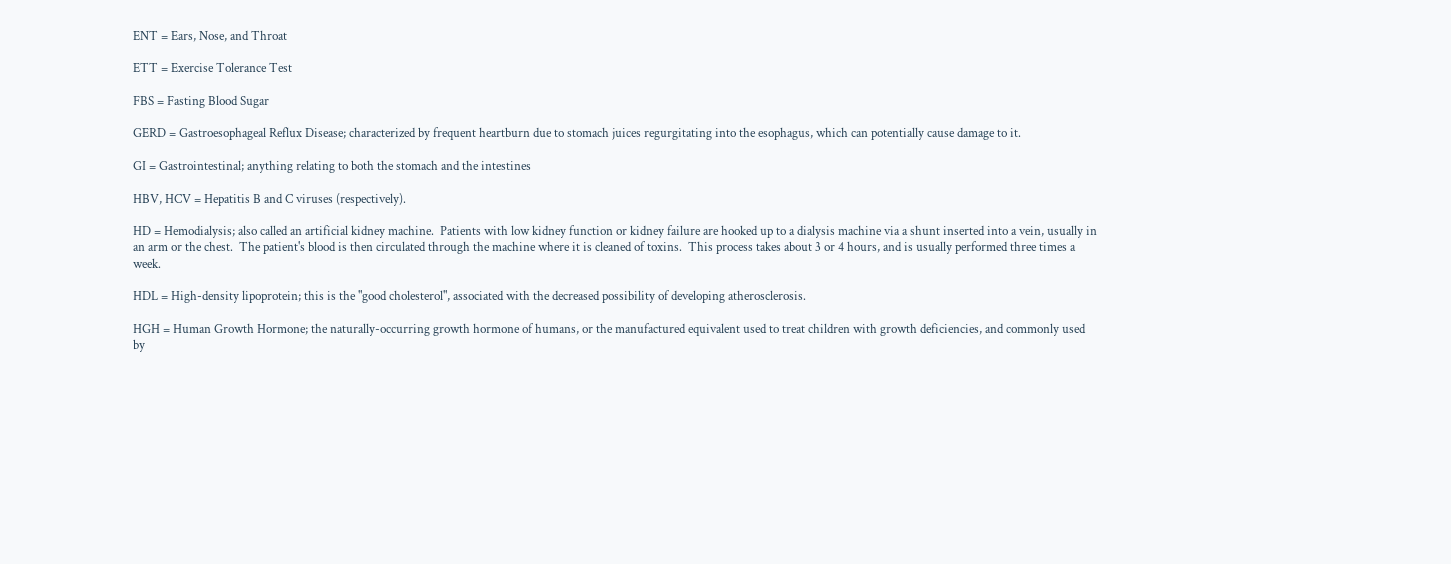ENT = Ears, Nose, and Throat

ETT = Exercise Tolerance Test

FBS = Fasting Blood Sugar

GERD = Gastroesophageal Reflux Disease; characterized by frequent heartburn due to stomach juices regurgitating into the esophagus, which can potentially cause damage to it.

GI = Gastrointestinal; anything relating to both the stomach and the intestines

HBV, HCV = Hepatitis B and C viruses (respectively).

HD = Hemodialysis; also called an artificial kidney machine.  Patients with low kidney function or kidney failure are hooked up to a dialysis machine via a shunt inserted into a vein, usually in an arm or the chest.  The patient's blood is then circulated through the machine where it is cleaned of toxins.  This process takes about 3 or 4 hours, and is usually performed three times a week.

HDL = High-density lipoprotein; this is the "good cholesterol", associated with the decreased possibility of developing atherosclerosis.

HGH = Human Growth Hormone; the naturally-occurring growth hormone of humans, or the manufactured equivalent used to treat children with growth deficiencies, and commonly used by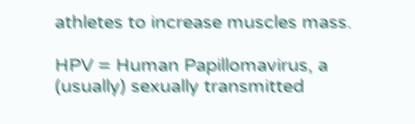athletes to increase muscles mass.

HPV = Human Papillomavirus, a (usually) sexually transmitted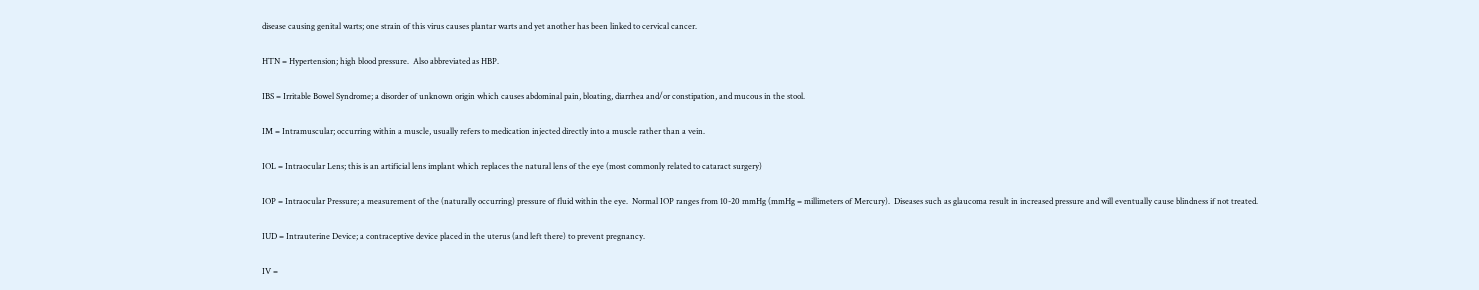disease causing genital warts; one strain of this virus causes plantar warts and yet another has been linked to cervical cancer.

HTN = Hypertension; high blood pressure.  Also abbreviated as HBP.

IBS = Irritable Bowel Syndrome; a disorder of unknown origin which causes abdominal pain, bloating, diarrhea and/or constipation, and mucous in the stool.

IM = Intramuscular; occurring within a muscle, usually refers to medication injected directly into a muscle rather than a vein.

IOL = Intraocular Lens; this is an artificial lens implant which replaces the natural lens of the eye (most commonly related to cataract surgery)

IOP = Intraocular Pressure; a measurement of the (naturally occurring) pressure of fluid within the eye.  Normal IOP ranges from 10-20 mmHg (mmHg = millimeters of Mercury).  Diseases such as glaucoma result in increased pressure and will eventually cause blindness if not treated.

IUD = Intrauterine Device; a contraceptive device placed in the uterus (and left there) to prevent pregnancy.

IV =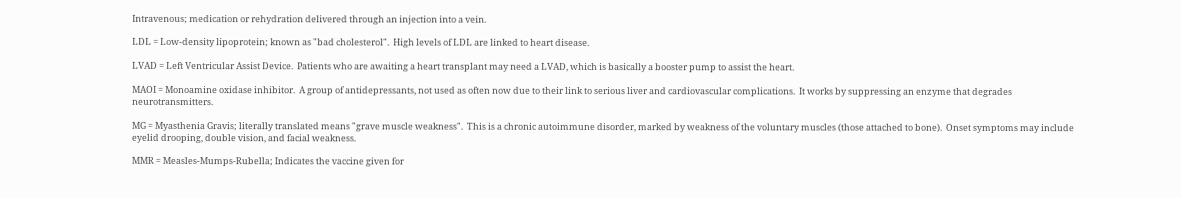Intravenous; medication or rehydration delivered through an injection into a vein.

LDL = Low-density lipoprotein; known as "bad cholesterol".  High levels of LDL are linked to heart disease.

LVAD = Left Ventricular Assist Device.  Patients who are awaiting a heart transplant may need a LVAD, which is basically a booster pump to assist the heart.

MAOI = Monoamine oxidase inhibitor.  A group of antidepressants, not used as often now due to their link to serious liver and cardiovascular complications.  It works by suppressing an enzyme that degrades neurotransmitters.

MG = Myasthenia Gravis; literally translated means "grave muscle weakness".  This is a chronic autoimmune disorder, marked by weakness of the voluntary muscles (those attached to bone).  Onset symptoms may include eyelid drooping, double vision, and facial weakness.

MMR = Measles-Mumps-Rubella; Indicates the vaccine given for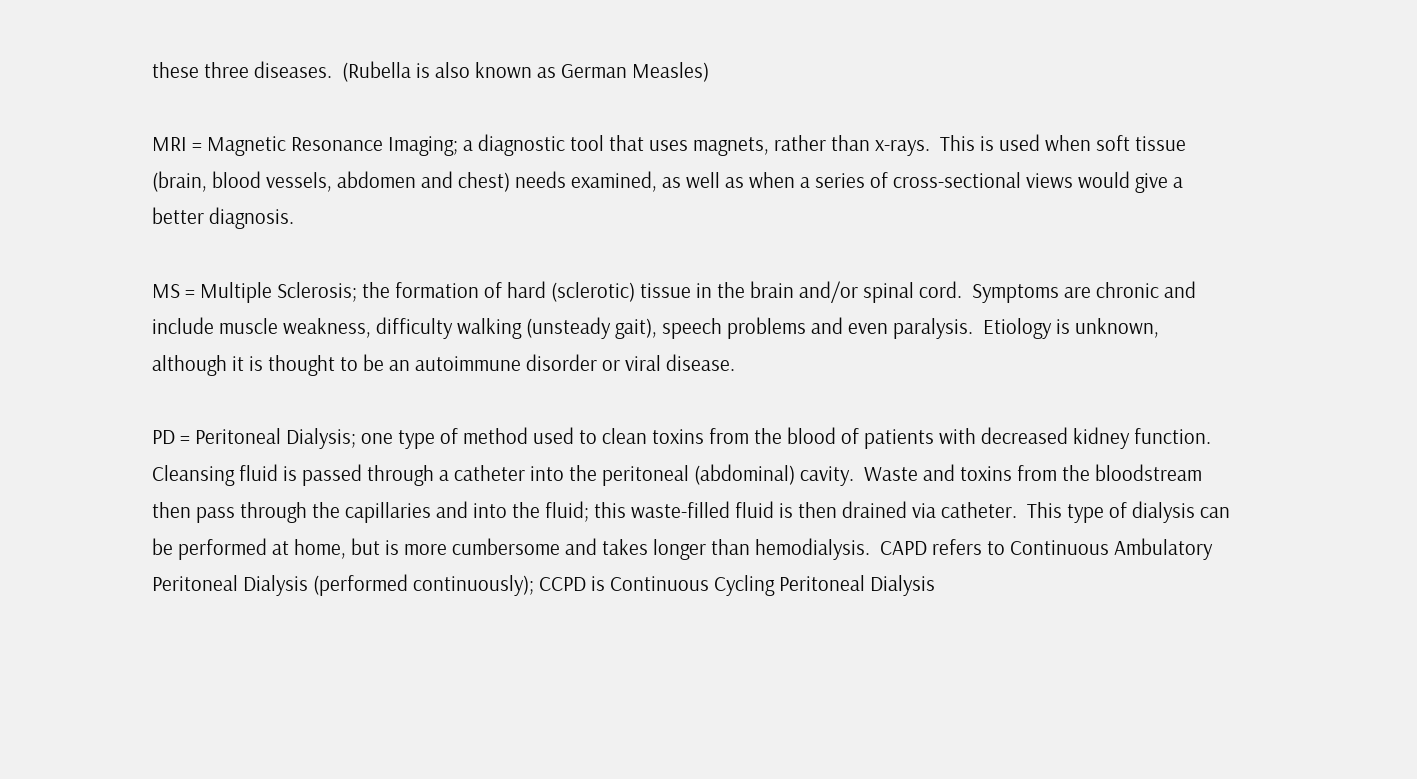these three diseases.  (Rubella is also known as German Measles)

MRI = Magnetic Resonance Imaging; a diagnostic tool that uses magnets, rather than x-rays.  This is used when soft tissue (brain, blood vessels, abdomen and chest) needs examined, as well as when a series of cross-sectional views would give a better diagnosis.

MS = Multiple Sclerosis; the formation of hard (sclerotic) tissue in the brain and/or spinal cord.  Symptoms are chronic and include muscle weakness, difficulty walking (unsteady gait), speech problems and even paralysis.  Etiology is unknown, although it is thought to be an autoimmune disorder or viral disease.

PD = Peritoneal Dialysis; one type of method used to clean toxins from the blood of patients with decreased kidney function.  Cleansing fluid is passed through a catheter into the peritoneal (abdominal) cavity.  Waste and toxins from the bloodstream then pass through the capillaries and into the fluid; this waste-filled fluid is then drained via catheter.  This type of dialysis can be performed at home, but is more cumbersome and takes longer than hemodialysis.  CAPD refers to Continuous Ambulatory Peritoneal Dialysis (performed continuously); CCPD is Continuous Cycling Peritoneal Dialysis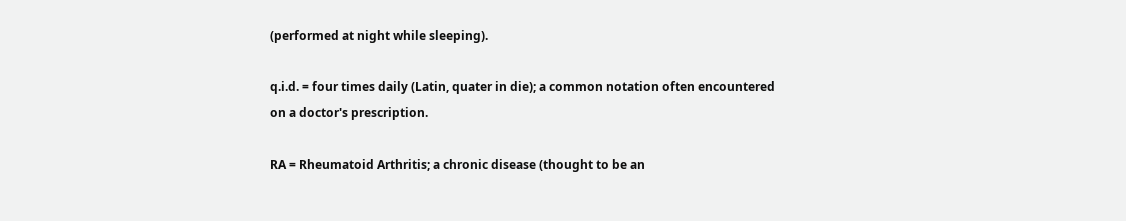(performed at night while sleeping).

q.i.d. = four times daily (Latin, quater in die); a common notation often encountered on a doctor's prescription.

RA = Rheumatoid Arthritis; a chronic disease (thought to be an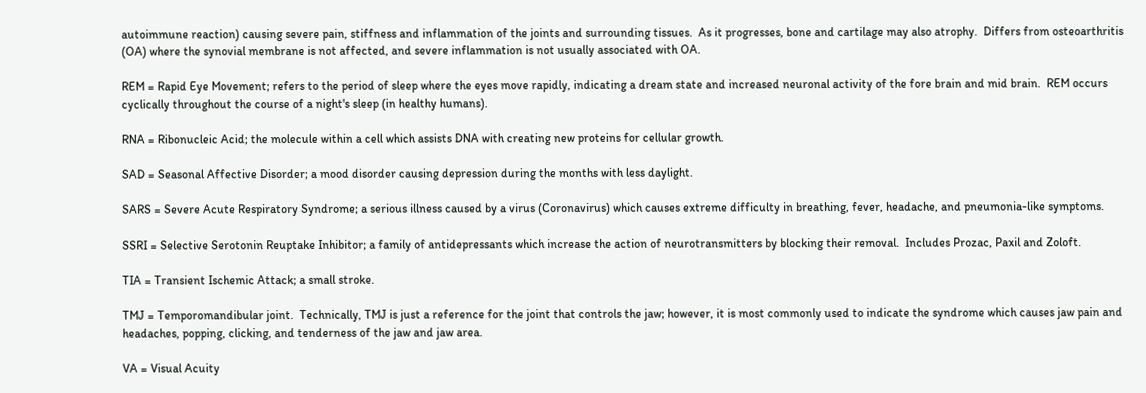autoimmune reaction) causing severe pain, stiffness and inflammation of the joints and surrounding tissues.  As it progresses, bone and cartilage may also atrophy.  Differs from osteoarthritis (OA) where the synovial membrane is not affected, and severe inflammation is not usually associated with OA.

REM = Rapid Eye Movement; refers to the period of sleep where the eyes move rapidly, indicating a dream state and increased neuronal activity of the fore brain and mid brain.  REM occurs cyclically throughout the course of a night's sleep (in healthy humans).

RNA = Ribonucleic Acid; the molecule within a cell which assists DNA with creating new proteins for cellular growth.

SAD = Seasonal Affective Disorder; a mood disorder causing depression during the months with less daylight.

SARS = Severe Acute Respiratory Syndrome; a serious illness caused by a virus (Coronavirus) which causes extreme difficulty in breathing, fever, headache, and pneumonia-like symptoms.

SSRI = Selective Serotonin Reuptake Inhibitor; a family of antidepressants which increase the action of neurotransmitters by blocking their removal.  Includes Prozac, Paxil and Zoloft.

TIA = Transient Ischemic Attack; a small stroke.

TMJ = Temporomandibular joint.  Technically, TMJ is just a reference for the joint that controls the jaw; however, it is most commonly used to indicate the syndrome which causes jaw pain and headaches, popping, clicking, and tenderness of the jaw and jaw area.

VA = Visual Acuity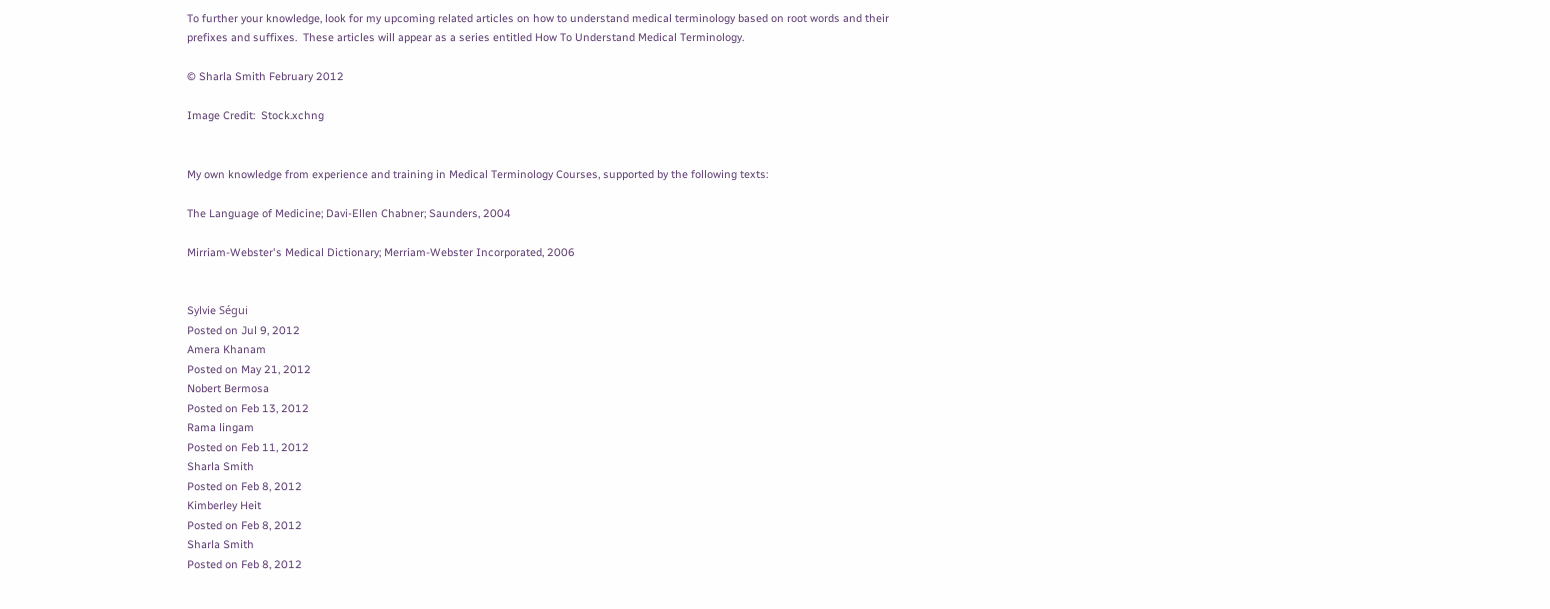To further your knowledge, look for my upcoming related articles on how to understand medical terminology based on root words and their prefixes and suffixes.  These articles will appear as a series entitled How To Understand Medical Terminology.

© Sharla Smith February 2012

Image Credit:  Stock.xchng


My own knowledge from experience and training in Medical Terminology Courses, supported by the following texts:

The Language of Medicine; Davi-Ellen Chabner; Saunders, 2004

Mirriam-Webster's Medical Dictionary; Merriam-Webster Incorporated, 2006


Sylvie Ségui
Posted on Jul 9, 2012
Amera Khanam
Posted on May 21, 2012
Nobert Bermosa
Posted on Feb 13, 2012
Rama lingam
Posted on Feb 11, 2012
Sharla Smith
Posted on Feb 8, 2012
Kimberley Heit
Posted on Feb 8, 2012
Sharla Smith
Posted on Feb 8, 2012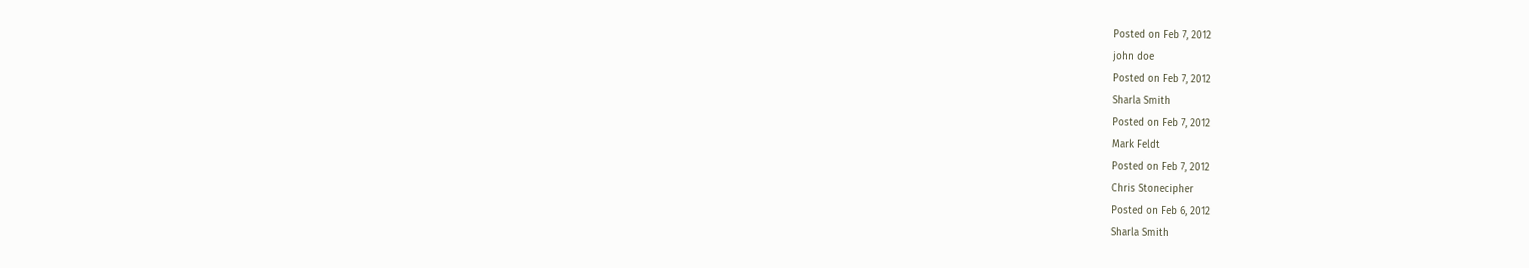Posted on Feb 7, 2012
john doe
Posted on Feb 7, 2012
Sharla Smith
Posted on Feb 7, 2012
Mark Feldt
Posted on Feb 7, 2012
Chris Stonecipher
Posted on Feb 6, 2012
Sharla Smith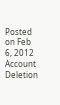Posted on Feb 6, 2012
Account Deletion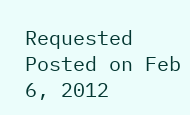Requested
Posted on Feb 6, 2012